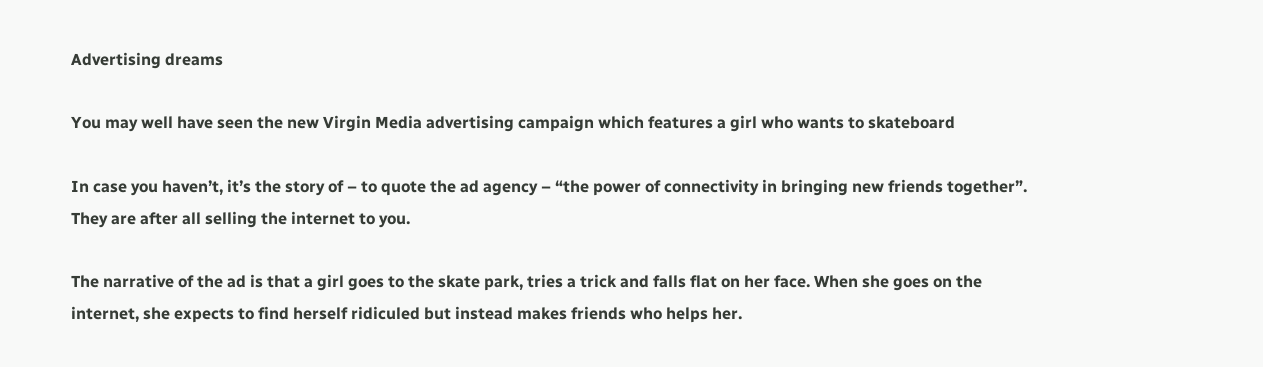Advertising dreams

You may well have seen the new Virgin Media advertising campaign which features a girl who wants to skateboard

In case you haven’t, it’s the story of – to quote the ad agency – “the power of connectivity in bringing new friends together”. They are after all selling the internet to you.

The narrative of the ad is that a girl goes to the skate park, tries a trick and falls flat on her face. When she goes on the internet, she expects to find herself ridiculed but instead makes friends who helps her.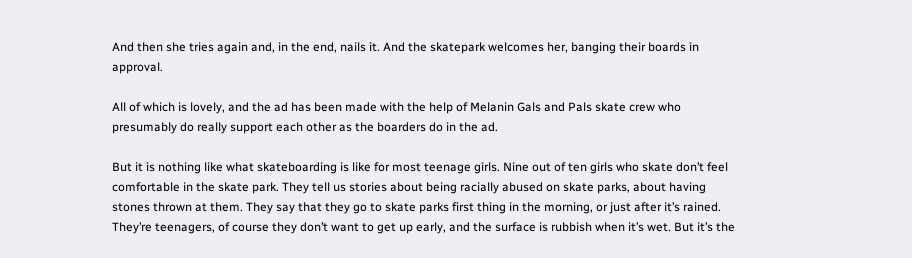And then she tries again and, in the end, nails it. And the skatepark welcomes her, banging their boards in approval.

All of which is lovely, and the ad has been made with the help of Melanin Gals and Pals skate crew who presumably do really support each other as the boarders do in the ad.

But it is nothing like what skateboarding is like for most teenage girls. Nine out of ten girls who skate don’t feel comfortable in the skate park. They tell us stories about being racially abused on skate parks, about having stones thrown at them. They say that they go to skate parks first thing in the morning, or just after it’s rained. They’re teenagers, of course they don’t want to get up early, and the surface is rubbish when it’s wet. But it’s the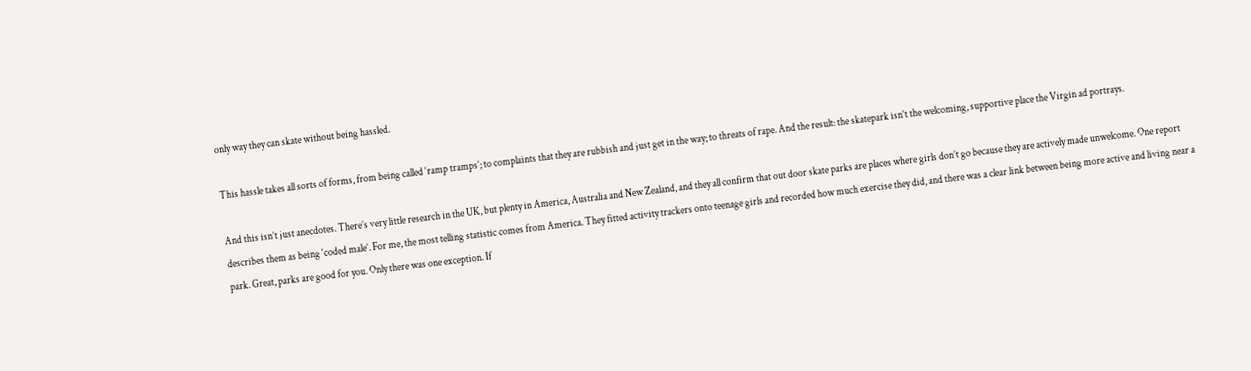only way they can skate without being hassled.

This hassle takes all sorts of forms, from being called ‘ramp tramps’; to complaints that they are rubbish and just get in the way; to threats of rape. And the result: the skatepark isn’t the welcoming, supportive place the Virgin ad portrays.

And this isn’t just anecdotes. There’s very little research in the UK, but plenty in America, Australia and New Zealand, and they all confirm that out door skate parks are places where girls don’t go because they are actively made unwelcome. One report describes them as being ‘coded male’. For me, the most telling statistic comes from America. They fitted activity trackers onto teenage girls and recorded how much exercise they did, and there was a clear link between being more active and living near a park. Great, parks are good for you. Only there was one exception. If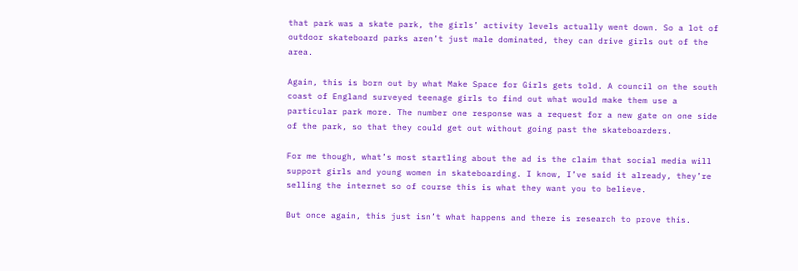that park was a skate park, the girls’ activity levels actually went down. So a lot of outdoor skateboard parks aren’t just male dominated, they can drive girls out of the area.

Again, this is born out by what Make Space for Girls gets told. A council on the south coast of England surveyed teenage girls to find out what would make them use a particular park more. The number one response was a request for a new gate on one side of the park, so that they could get out without going past the skateboarders.

For me though, what’s most startling about the ad is the claim that social media will support girls and young women in skateboarding. I know, I’ve said it already, they’re selling the internet so of course this is what they want you to believe.

But once again, this just isn’t what happens and there is research to prove this.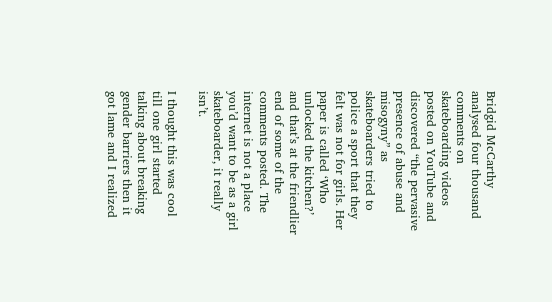Bridgid McCarthy analysed four thousand comments on skateboarding videos posted on YouTube and discovered “the pervasive presence of abuse and misogyny” as skateboarders tried to police a sport that they felt was not for girls. Her paper is called ‘Who unlocked the kitchen?’ and that’s at the friendlier end of some of the comments posted. The internet is not a place you’d want to be as a girl skateboarder, it really isn’t.

I thought this was cool till one girl started talking about breaking gender barriers then it got lame and I realized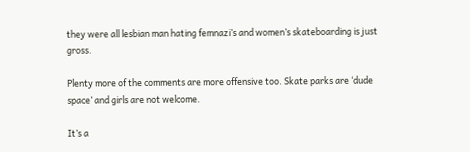they were all lesbian man hating femnazi’s and women’s skateboarding is just gross.

Plenty more of the comments are more offensive too. Skate parks are ‘dude space’ and girls are not welcome.

It’s a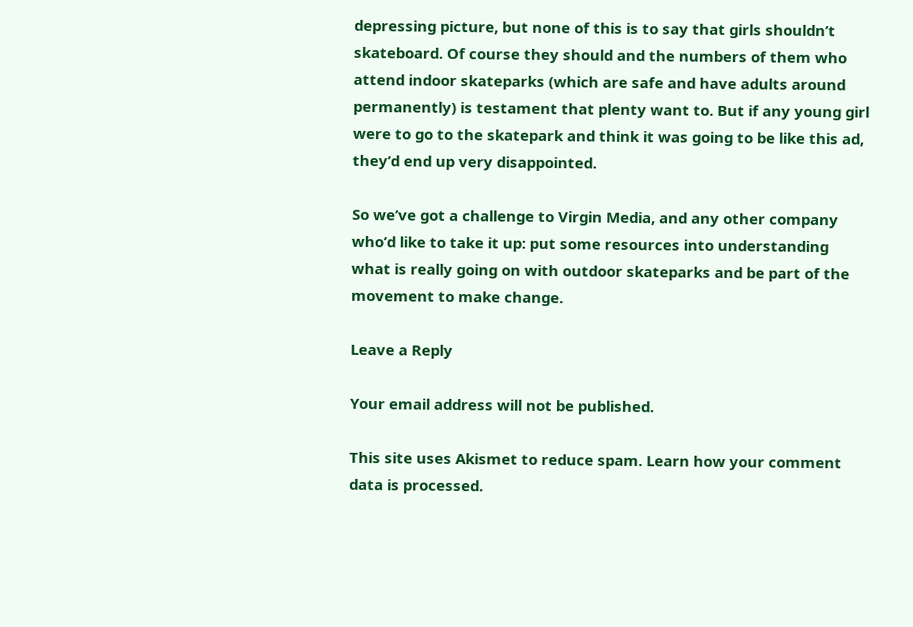depressing picture, but none of this is to say that girls shouldn’t skateboard. Of course they should and the numbers of them who attend indoor skateparks (which are safe and have adults around permanently) is testament that plenty want to. But if any young girl were to go to the skatepark and think it was going to be like this ad, they’d end up very disappointed.

So we’ve got a challenge to Virgin Media, and any other company who’d like to take it up: put some resources into understanding what is really going on with outdoor skateparks and be part of the movement to make change.

Leave a Reply

Your email address will not be published.

This site uses Akismet to reduce spam. Learn how your comment data is processed.